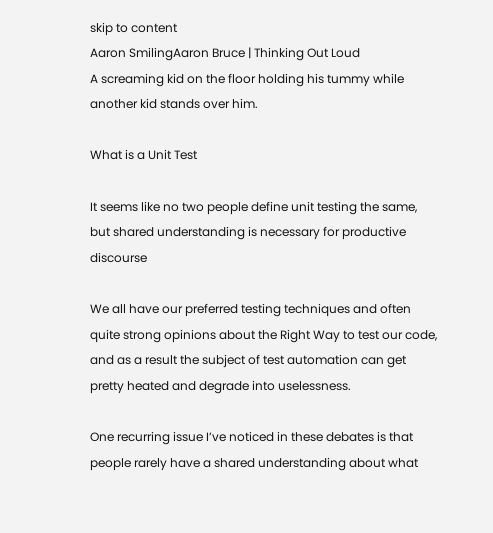skip to content
Aaron SmilingAaron Bruce | Thinking Out Loud
A screaming kid on the floor holding his tummy while another kid stands over him.

What is a Unit Test

It seems like no two people define unit testing the same, but shared understanding is necessary for productive discourse

We all have our preferred testing techniques and often quite strong opinions about the Right Way to test our code, and as a result the subject of test automation can get pretty heated and degrade into uselessness.

One recurring issue I’ve noticed in these debates is that people rarely have a shared understanding about what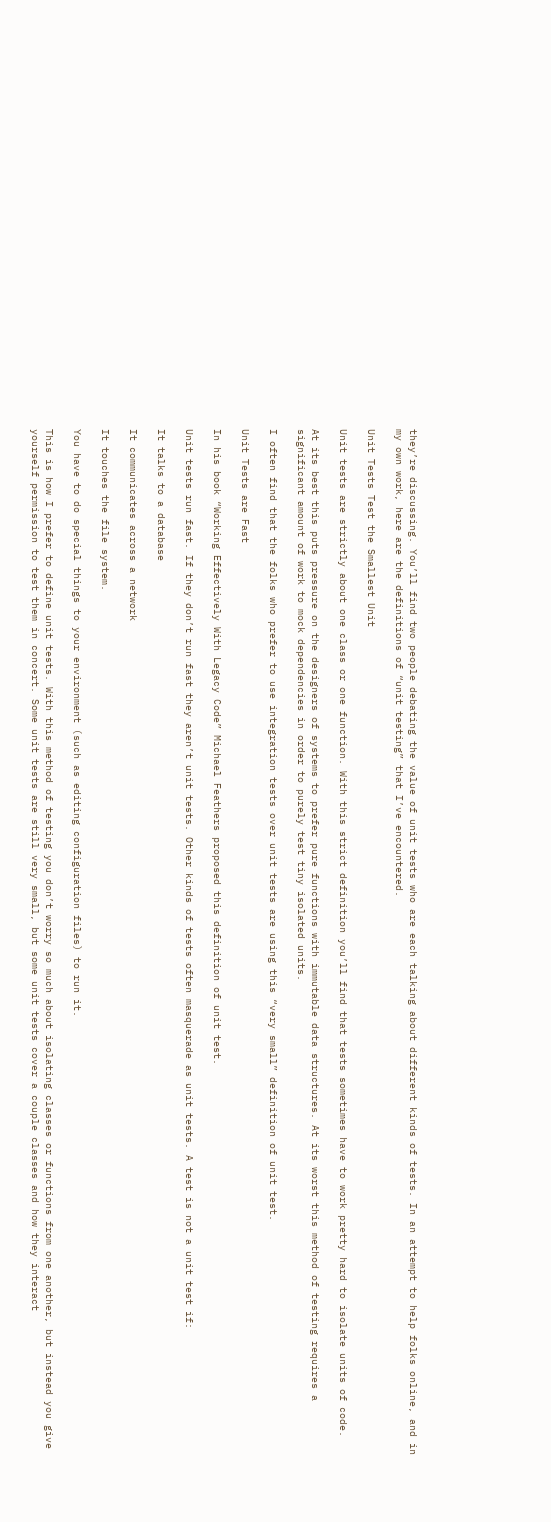they’re discussing. You’ll find two people debating the value of unit tests who are each talking about different kinds of tests. In an attempt to help folks online, and in my own work, here are the definitions of “unit testing” that I’ve encountered.

Unit Tests Test the Smallest Unit

Unit tests are strictly about one class or one function. With this strict definition you’ll find that tests sometimes have to work pretty hard to isolate units of code.

At its best this puts pressure on the designers of systems to prefer pure functions with immutable data structures. At its worst this method of testing requires a significant amount of work to mock dependencies in order to purely test tiny isolated units.

I often find that the folks who prefer to use integration tests over unit tests are using this “very small” definition of unit test.

Unit Tests are Fast

In his book “Working Effectively With Legacy Code” Michael Feathers proposed this definition of unit test.

Unit tests run fast. If they don’t run fast they aren’t unit tests. Other kinds of tests often masquerade as unit tests. A test is not a unit test if:

It talks to a database

It communicates across a network

It touches the file system.

You have to do special things to your environment (such as editing configuration files) to run it.

This is how I prefer to define unit tests. With this method of testing you don’t worry so much about isolating classes or functions from one another, but instead you give yourself permission to test them in concert. Some unit tests are still very small, but some unit tests cover a couple classes and how they interact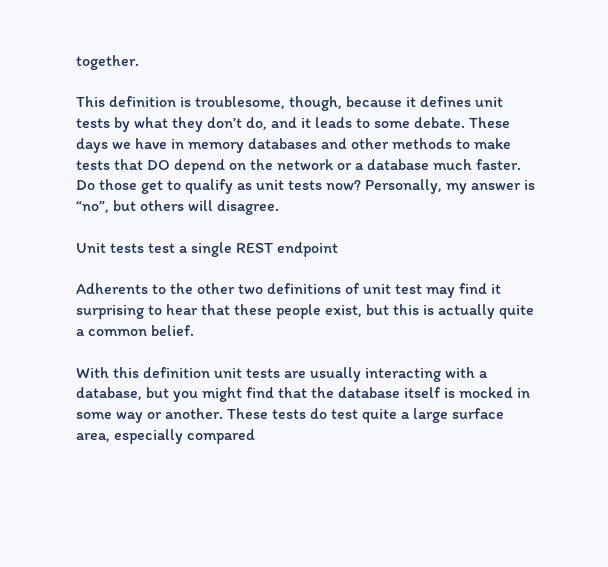together.

This definition is troublesome, though, because it defines unit tests by what they don’t do, and it leads to some debate. These days we have in memory databases and other methods to make tests that DO depend on the network or a database much faster. Do those get to qualify as unit tests now? Personally, my answer is “no”, but others will disagree.

Unit tests test a single REST endpoint

Adherents to the other two definitions of unit test may find it surprising to hear that these people exist, but this is actually quite a common belief.

With this definition unit tests are usually interacting with a database, but you might find that the database itself is mocked in some way or another. These tests do test quite a large surface area, especially compared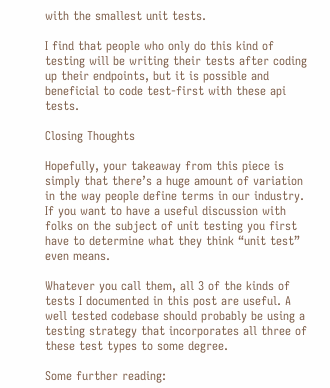with the smallest unit tests.

I find that people who only do this kind of testing will be writing their tests after coding up their endpoints, but it is possible and beneficial to code test-first with these api tests.

Closing Thoughts

Hopefully, your takeaway from this piece is simply that there’s a huge amount of variation in the way people define terms in our industry. If you want to have a useful discussion with folks on the subject of unit testing you first have to determine what they think “unit test” even means.

Whatever you call them, all 3 of the kinds of tests I documented in this post are useful. A well tested codebase should probably be using a testing strategy that incorporates all three of these test types to some degree.

Some further reading: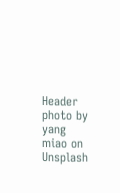Header photo by yang miao on Unsplash